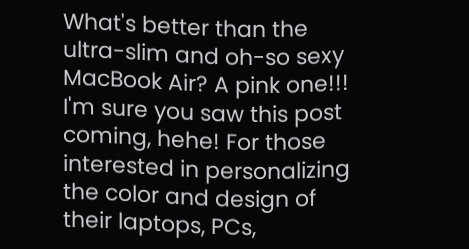What's better than the ultra-slim and oh-so sexy MacBook Air? A pink one!!! I'm sure you saw this post coming, hehe! For those interested in personalizing the color and design of their laptops, PCs,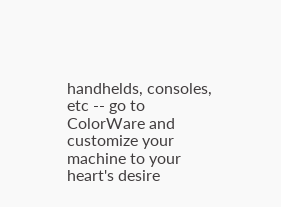handhelds, consoles, etc -- go to ColorWare and customize your machine to your heart's desire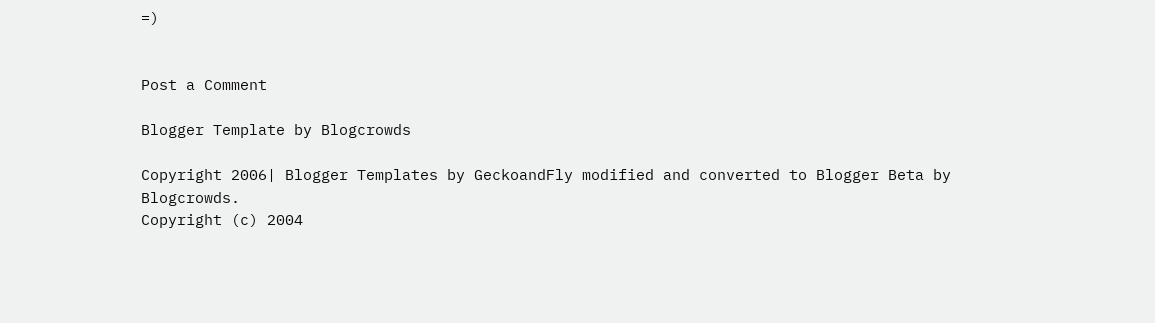=)


Post a Comment

Blogger Template by Blogcrowds

Copyright 2006| Blogger Templates by GeckoandFly modified and converted to Blogger Beta by Blogcrowds.
Copyright (c) 2004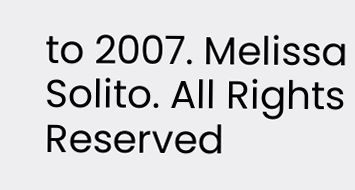to 2007. Melissa Solito. All Rights Reserved